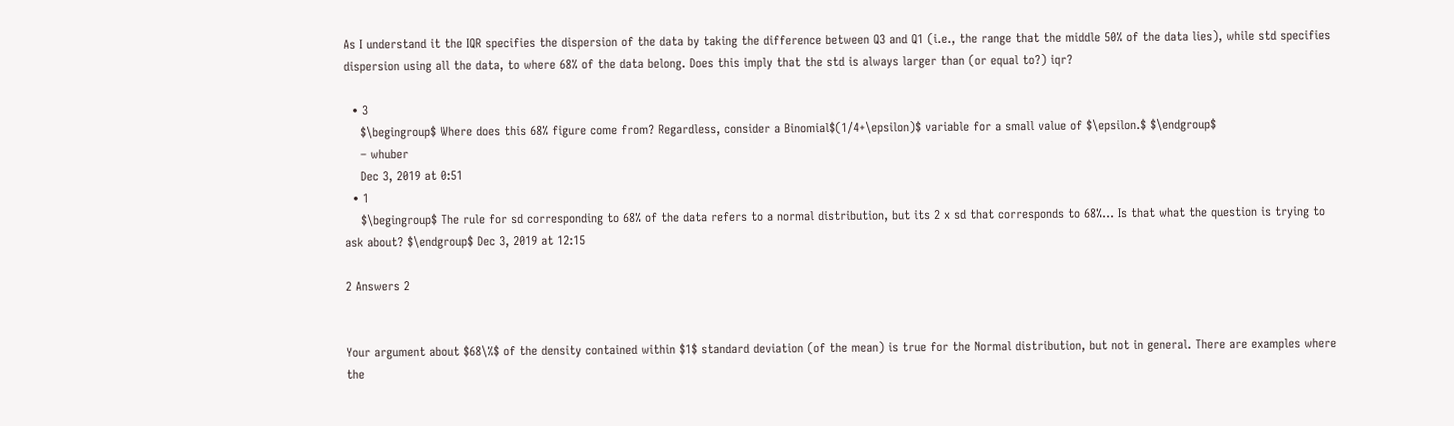As I understand it the IQR specifies the dispersion of the data by taking the difference between Q3 and Q1 (i.e., the range that the middle 50% of the data lies), while std specifies dispersion using all the data, to where 68% of the data belong. Does this imply that the std is always larger than (or equal to?) iqr?

  • 3
    $\begingroup$ Where does this 68% figure come from? Regardless, consider a Binomial$(1/4+\epsilon)$ variable for a small value of $\epsilon.$ $\endgroup$
    – whuber
    Dec 3, 2019 at 0:51
  • 1
    $\begingroup$ The rule for sd corresponding to 68% of the data refers to a normal distribution, but its 2 x sd that corresponds to 68%... Is that what the question is trying to ask about? $\endgroup$ Dec 3, 2019 at 12:15

2 Answers 2


Your argument about $68\%$ of the density contained within $1$ standard deviation (of the mean) is true for the Normal distribution, but not in general. There are examples where the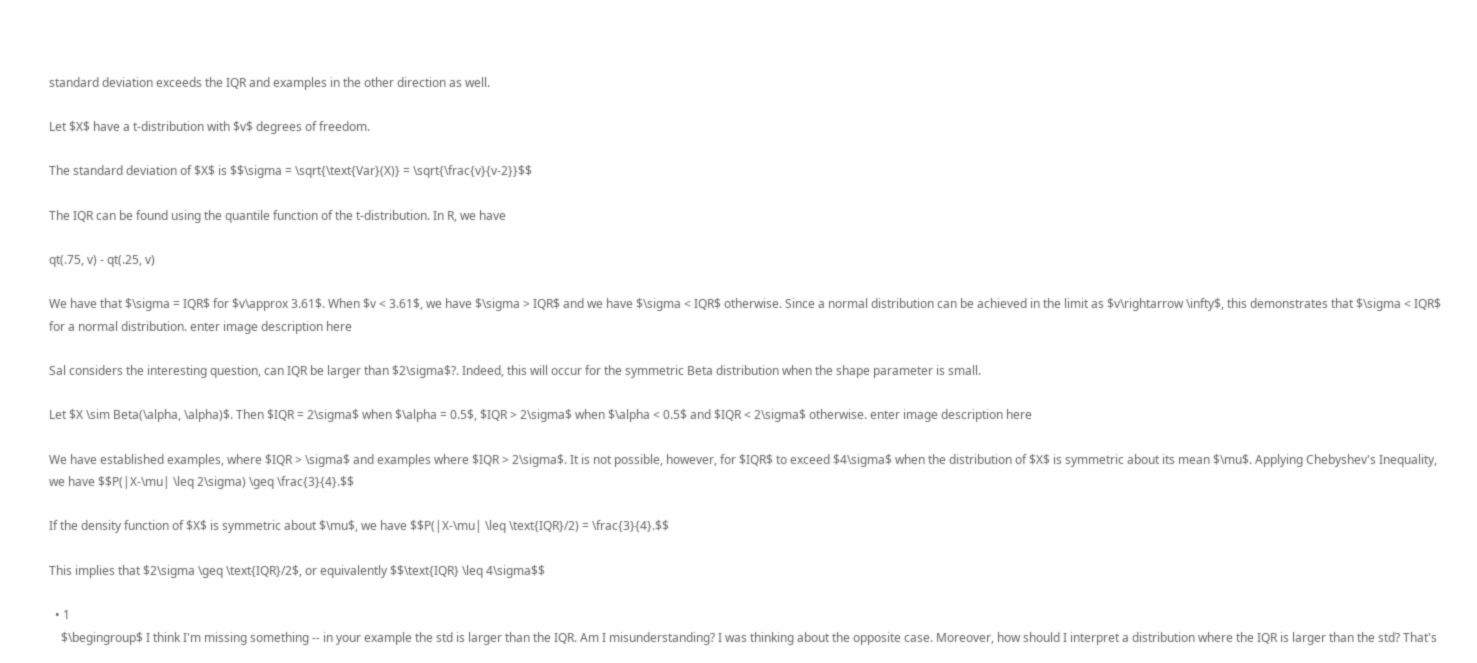standard deviation exceeds the IQR and examples in the other direction as well.

Let $X$ have a t-distribution with $v$ degrees of freedom.

The standard deviation of $X$ is $$\sigma = \sqrt{\text{Var}(X)} = \sqrt{\frac{v}{v-2}}$$

The IQR can be found using the quantile function of the t-distribution. In R, we have

qt(.75, v) - qt(.25, v)

We have that $\sigma = IQR$ for $v\approx 3.61$. When $v < 3.61$, we have $\sigma > IQR$ and we have $\sigma < IQR$ otherwise. Since a normal distribution can be achieved in the limit as $v\rightarrow \infty$, this demonstrates that $\sigma < IQR$ for a normal distribution. enter image description here

Sal considers the interesting question, can IQR be larger than $2\sigma$?. Indeed, this will occur for the symmetric Beta distribution when the shape parameter is small.

Let $X \sim Beta(\alpha, \alpha)$. Then $IQR = 2\sigma$ when $\alpha = 0.5$, $IQR > 2\sigma$ when $\alpha < 0.5$ and $IQR < 2\sigma$ otherwise. enter image description here

We have established examples, where $IQR > \sigma$ and examples where $IQR > 2\sigma$. It is not possible, however, for $IQR$ to exceed $4\sigma$ when the distribution of $X$ is symmetric about its mean $\mu$. Applying Chebyshev's Inequality, we have $$P(|X-\mu| \leq 2\sigma) \geq \frac{3}{4}.$$

If the density function of $X$ is symmetric about $\mu$, we have $$P(|X-\mu| \leq \text{IQR}/2) = \frac{3}{4}.$$

This implies that $2\sigma \geq \text{IQR}/2$, or equivalently $$\text{IQR} \leq 4\sigma$$

  • 1
    $\begingroup$ I think I'm missing something -- in your example the std is larger than the IQR. Am I misunderstanding? I was thinking about the opposite case. Moreover, how should I interpret a distribution where the IQR is larger than the std? That's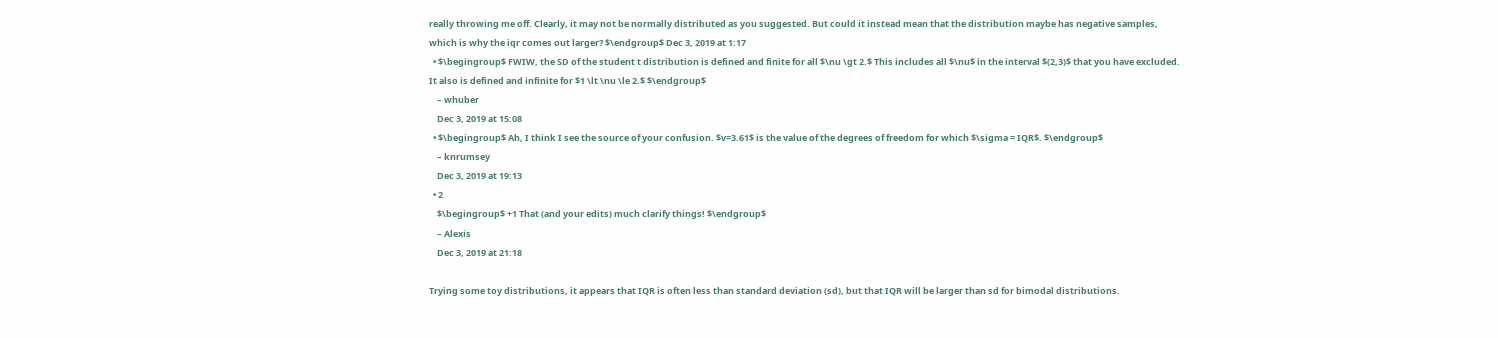really throwing me off. Clearly, it may not be normally distributed as you suggested. But could it instead mean that the distribution maybe has negative samples, which is why the iqr comes out larger? $\endgroup$ Dec 3, 2019 at 1:17
  • $\begingroup$ FWIW, the SD of the student t distribution is defined and finite for all $\nu \gt 2.$ This includes all $\nu$ in the interval $(2,3)$ that you have excluded. It also is defined and infinite for $1 \lt \nu \le 2.$ $\endgroup$
    – whuber
    Dec 3, 2019 at 15:08
  • $\begingroup$ Ah, I think I see the source of your confusion. $v=3.61$ is the value of the degrees of freedom for which $\sigma = IQR$. $\endgroup$
    – knrumsey
    Dec 3, 2019 at 19:13
  • 2
    $\begingroup$ +1 That (and your edits) much clarify things! $\endgroup$
    – Alexis
    Dec 3, 2019 at 21:18

Trying some toy distributions, it appears that IQR is often less than standard deviation (sd), but that IQR will be larger than sd for bimodal distributions.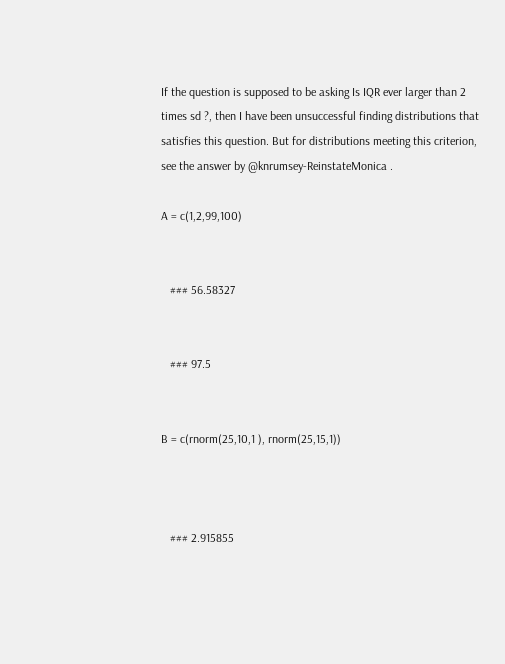If the question is supposed to be asking Is IQR ever larger than 2 times sd ?, then I have been unsuccessful finding distributions that satisfies this question. But for distributions meeting this criterion, see the answer by @knrumsey-ReinstateMonica .

A = c(1,2,99,100)


   ### 56.58327


   ### 97.5


B = c(rnorm(25,10,1 ), rnorm(25,15,1))



   ### 2.915855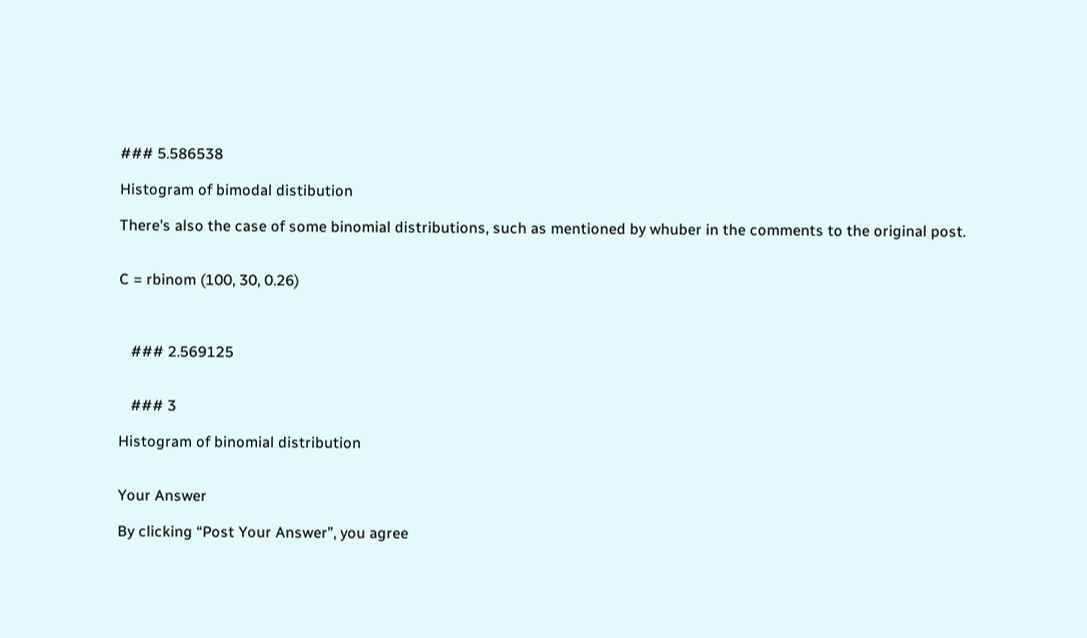### 5.586538

Histogram of bimodal distibution

There's also the case of some binomial distributions, such as mentioned by whuber in the comments to the original post.


C = rbinom (100, 30, 0.26)



   ### 2.569125


   ### 3

Histogram of binomial distribution


Your Answer

By clicking “Post Your Answer”, you agree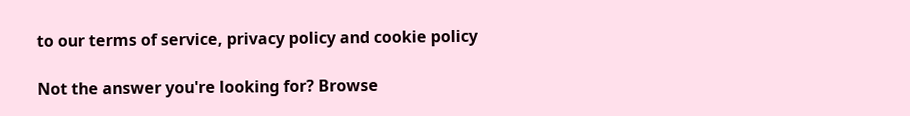to our terms of service, privacy policy and cookie policy

Not the answer you're looking for? Browse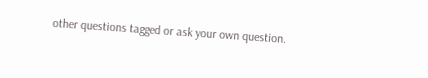other questions tagged or ask your own question.